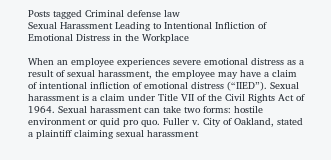Posts tagged Criminal defense law
Sexual Harassment Leading to Intentional Infliction of Emotional Distress in the Workplace

When an employee experiences severe emotional distress as a result of sexual harassment, the employee may have a claim of intentional infliction of emotional distress (“IIED”). Sexual harassment is a claim under Title VII of the Civil Rights Act of 1964. Sexual harassment can take two forms: hostile environment or quid pro quo. Fuller v. City of Oakland, stated a plaintiff claiming sexual harassment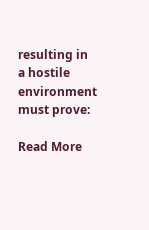resulting in a hostile environment must prove:

Read More